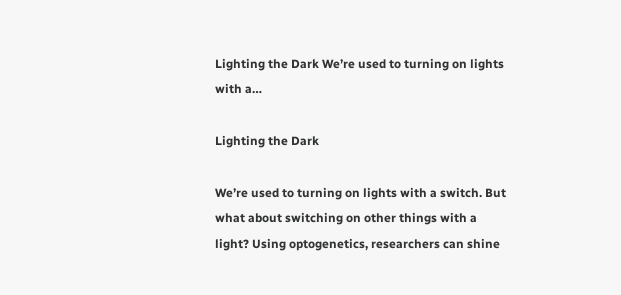Lighting the Dark We’re used to turning on lights with a…

Lighting the Dark

We’re used to turning on lights with a switch. But what about switching on other things with a light? Using optogenetics, researchers can shine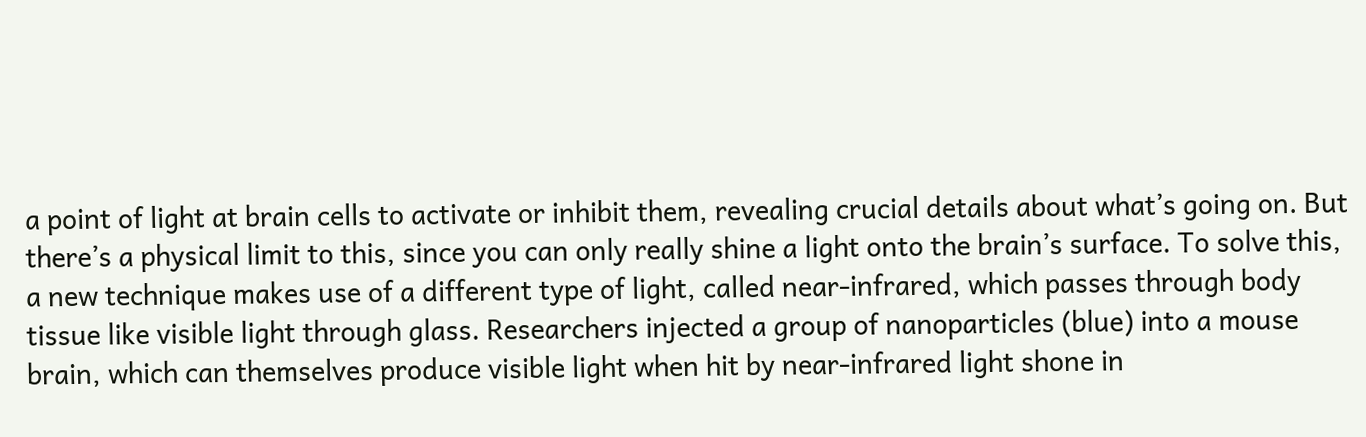a point of light at brain cells to activate or inhibit them, revealing crucial details about what’s going on. But there’s a physical limit to this, since you can only really shine a light onto the brain’s surface. To solve this, a new technique makes use of a different type of light, called near-infrared, which passes through body tissue like visible light through glass. Researchers injected a group of nanoparticles (blue) into a mouse brain, which can themselves produce visible light when hit by near-infrared light shone in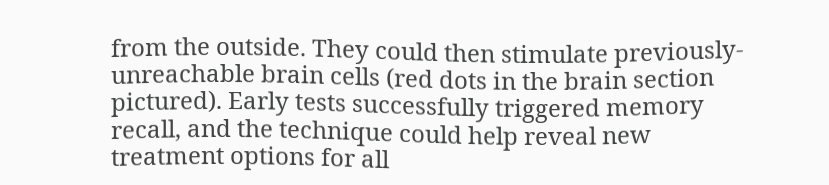from the outside. They could then stimulate previously-unreachable brain cells (red dots in the brain section pictured). Early tests successfully triggered memory recall, and the technique could help reveal new treatment options for all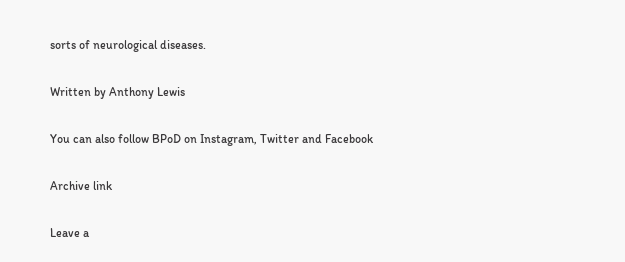sorts of neurological diseases.

Written by Anthony Lewis

You can also follow BPoD on Instagram, Twitter and Facebook

Archive link

Leave a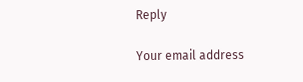Reply

Your email address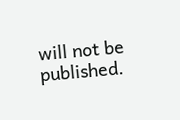will not be published.